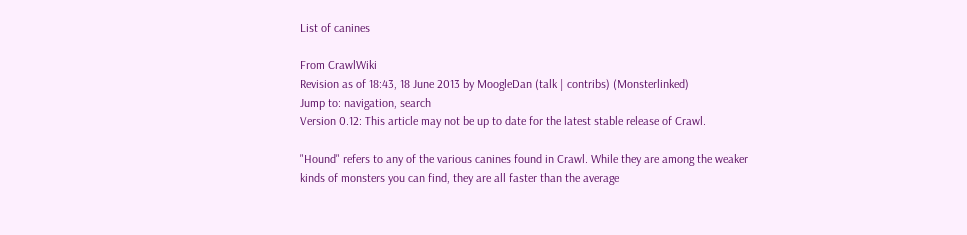List of canines

From CrawlWiki
Revision as of 18:43, 18 June 2013 by MoogleDan (talk | contribs) (Monsterlinked)
Jump to: navigation, search
Version 0.12: This article may not be up to date for the latest stable release of Crawl.

"Hound" refers to any of the various canines found in Crawl. While they are among the weaker kinds of monsters you can find, they are all faster than the average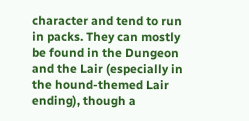character and tend to run in packs. They can mostly be found in the Dungeon and the Lair (especially in the hound-themed Lair ending), though a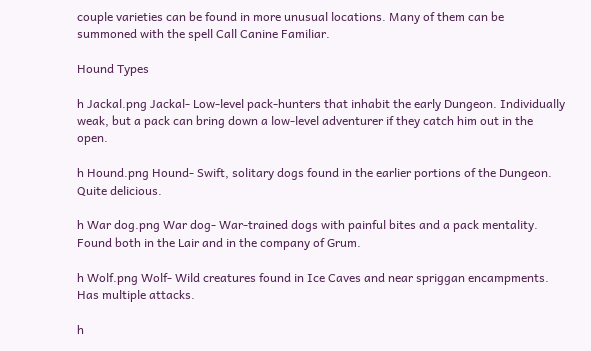couple varieties can be found in more unusual locations. Many of them can be summoned with the spell Call Canine Familiar.

Hound Types

h Jackal.png Jackal- Low-level pack-hunters that inhabit the early Dungeon. Individually weak, but a pack can bring down a low-level adventurer if they catch him out in the open.

h Hound.png Hound- Swift, solitary dogs found in the earlier portions of the Dungeon. Quite delicious.

h War dog.png War dog- War-trained dogs with painful bites and a pack mentality. Found both in the Lair and in the company of Grum.

h Wolf.png Wolf- Wild creatures found in Ice Caves and near spriggan encampments. Has multiple attacks.

h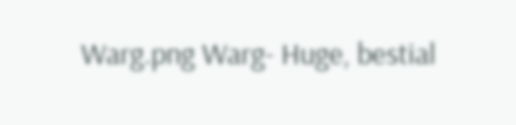Warg.png Warg- Huge, bestial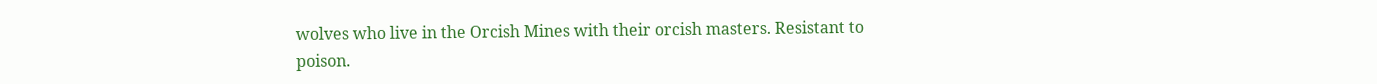wolves who live in the Orcish Mines with their orcish masters. Resistant to poison.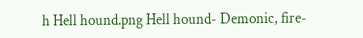h Hell hound.png Hell hound- Demonic, fire-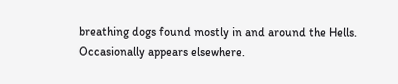breathing dogs found mostly in and around the Hells. Occasionally appears elsewhere.